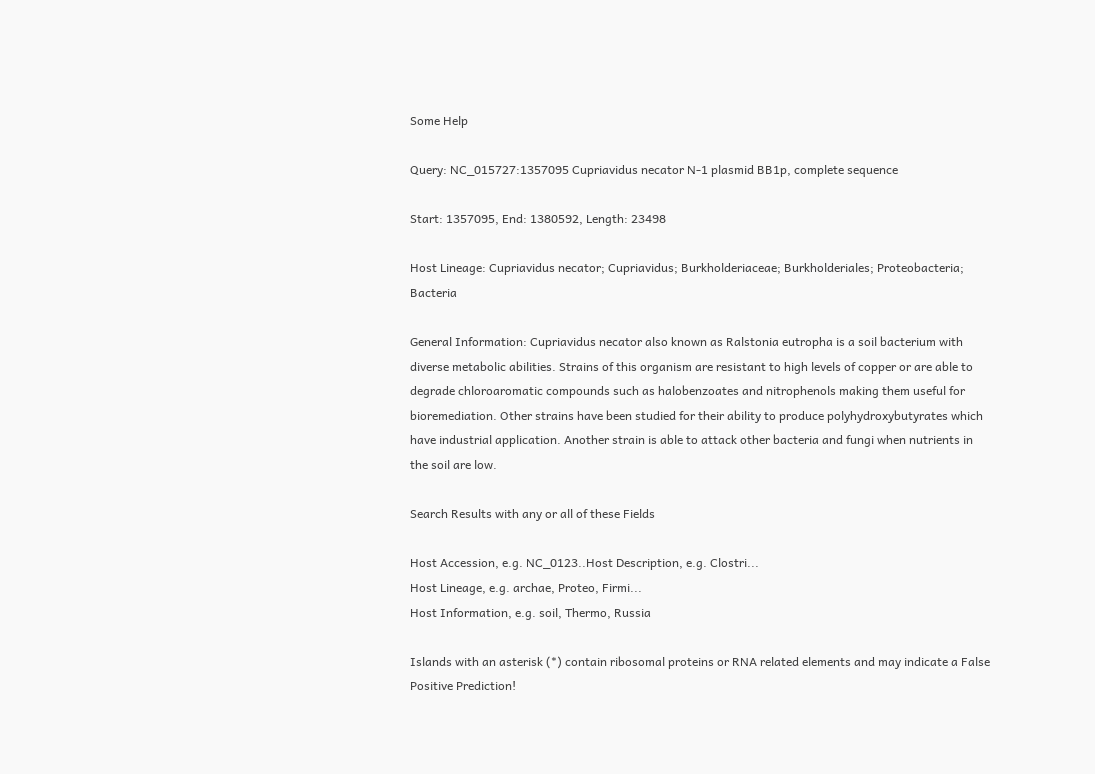Some Help

Query: NC_015727:1357095 Cupriavidus necator N-1 plasmid BB1p, complete sequence

Start: 1357095, End: 1380592, Length: 23498

Host Lineage: Cupriavidus necator; Cupriavidus; Burkholderiaceae; Burkholderiales; Proteobacteria; Bacteria

General Information: Cupriavidus necator also known as Ralstonia eutropha is a soil bacterium with diverse metabolic abilities. Strains of this organism are resistant to high levels of copper or are able to degrade chloroaromatic compounds such as halobenzoates and nitrophenols making them useful for bioremediation. Other strains have been studied for their ability to produce polyhydroxybutyrates which have industrial application. Another strain is able to attack other bacteria and fungi when nutrients in the soil are low.

Search Results with any or all of these Fields

Host Accession, e.g. NC_0123..Host Description, e.g. Clostri...
Host Lineage, e.g. archae, Proteo, Firmi...
Host Information, e.g. soil, Thermo, Russia

Islands with an asterisk (*) contain ribosomal proteins or RNA related elements and may indicate a False Positive Prediction!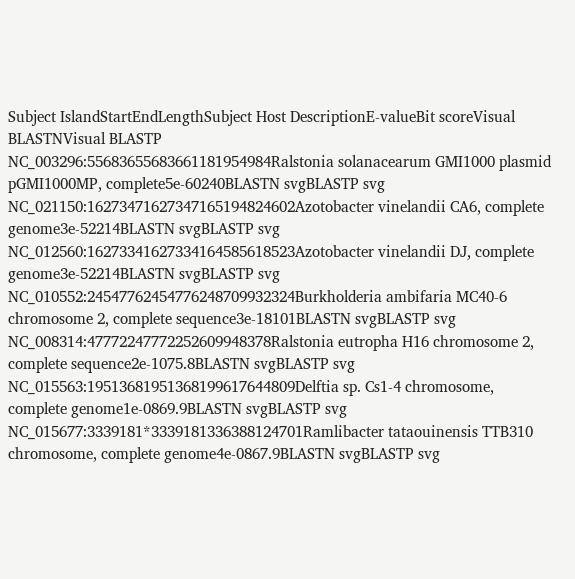Subject IslandStartEndLengthSubject Host DescriptionE-valueBit scoreVisual BLASTNVisual BLASTP
NC_003296:55683655683661181954984Ralstonia solanacearum GMI1000 plasmid pGMI1000MP, complete5e-60240BLASTN svgBLASTP svg
NC_021150:16273471627347165194824602Azotobacter vinelandii CA6, complete genome3e-52214BLASTN svgBLASTP svg
NC_012560:16273341627334164585618523Azotobacter vinelandii DJ, complete genome3e-52214BLASTN svgBLASTP svg
NC_010552:24547762454776248709932324Burkholderia ambifaria MC40-6 chromosome 2, complete sequence3e-18101BLASTN svgBLASTP svg
NC_008314:47772247772252609948378Ralstonia eutropha H16 chromosome 2, complete sequence2e-1075.8BLASTN svgBLASTP svg
NC_015563:19513681951368199617644809Delftia sp. Cs1-4 chromosome, complete genome1e-0869.9BLASTN svgBLASTP svg
NC_015677:3339181*3339181336388124701Ramlibacter tataouinensis TTB310 chromosome, complete genome4e-0867.9BLASTN svgBLASTP svg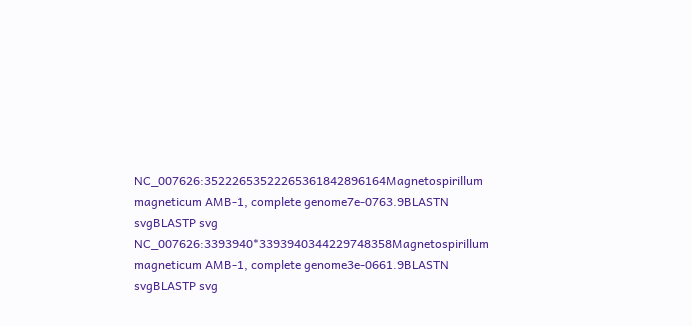NC_007626:35222653522265361842896164Magnetospirillum magneticum AMB-1, complete genome7e-0763.9BLASTN svgBLASTP svg
NC_007626:3393940*3393940344229748358Magnetospirillum magneticum AMB-1, complete genome3e-0661.9BLASTN svgBLASTP svg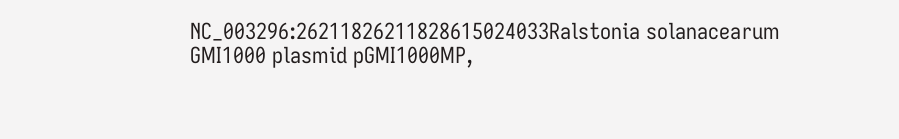NC_003296:26211826211828615024033Ralstonia solanacearum GMI1000 plasmid pGMI1000MP,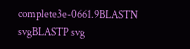complete3e-0661.9BLASTN svgBLASTP svg